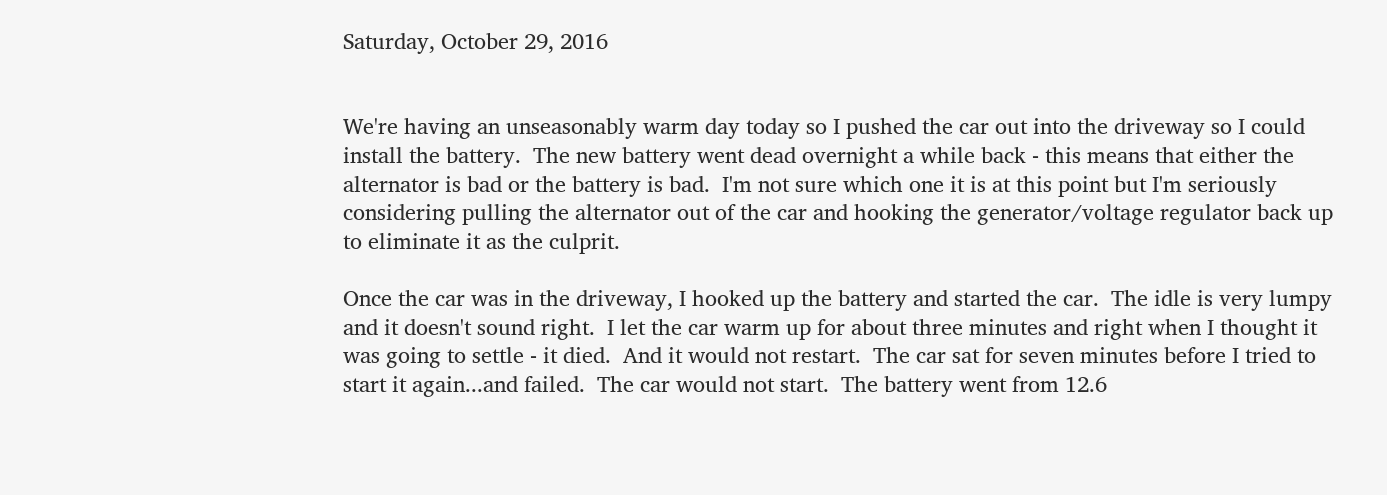Saturday, October 29, 2016


We're having an unseasonably warm day today so I pushed the car out into the driveway so I could install the battery.  The new battery went dead overnight a while back - this means that either the alternator is bad or the battery is bad.  I'm not sure which one it is at this point but I'm seriously considering pulling the alternator out of the car and hooking the generator/voltage regulator back up to eliminate it as the culprit.

Once the car was in the driveway, I hooked up the battery and started the car.  The idle is very lumpy and it doesn't sound right.  I let the car warm up for about three minutes and right when I thought it was going to settle - it died.  And it would not restart.  The car sat for seven minutes before I tried to start it again...and failed.  The car would not start.  The battery went from 12.6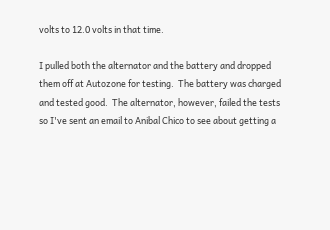volts to 12.0 volts in that time.

I pulled both the alternator and the battery and dropped them off at Autozone for testing.  The battery was charged and tested good.  The alternator, however, failed the tests so I've sent an email to Anibal Chico to see about getting a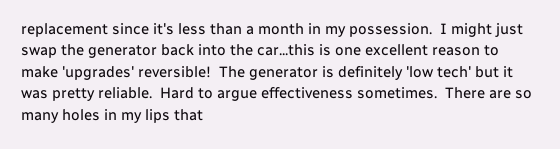replacement since it's less than a month in my possession.  I might just swap the generator back into the car...this is one excellent reason to make 'upgrades' reversible!  The generator is definitely 'low tech' but it was pretty reliable.  Hard to argue effectiveness sometimes.  There are so many holes in my lips that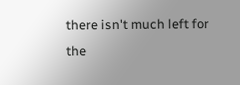there isn't much left for the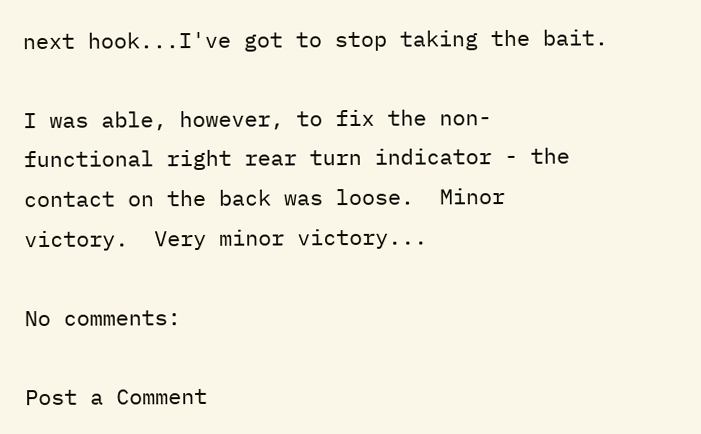next hook...I've got to stop taking the bait.

I was able, however, to fix the non-functional right rear turn indicator - the contact on the back was loose.  Minor victory.  Very minor victory...

No comments:

Post a Comment